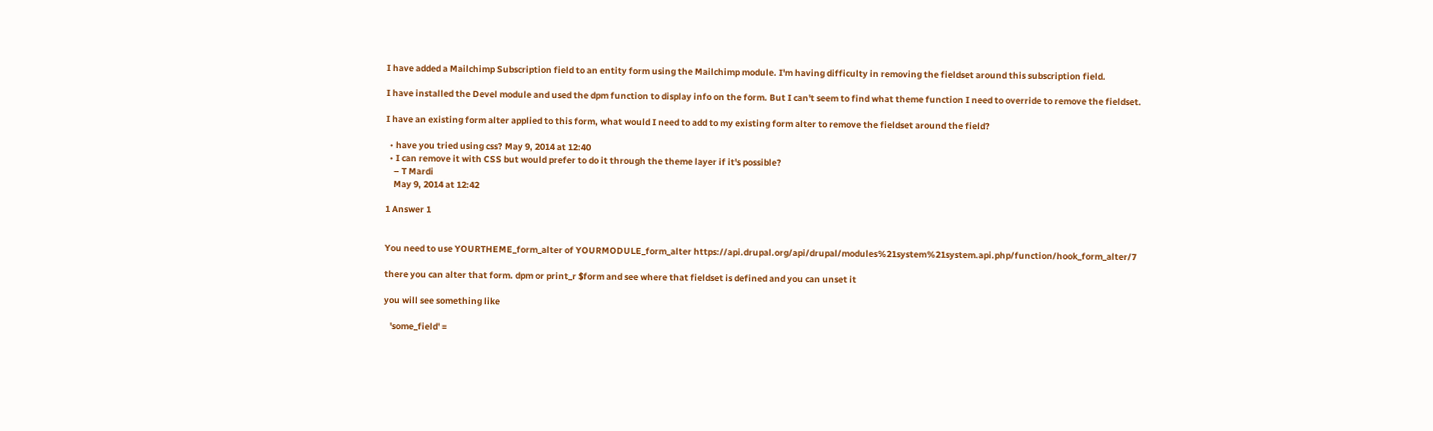I have added a Mailchimp Subscription field to an entity form using the Mailchimp module. I'm having difficulty in removing the fieldset around this subscription field.

I have installed the Devel module and used the dpm function to display info on the form. But I can't seem to find what theme function I need to override to remove the fieldset.

I have an existing form alter applied to this form, what would I need to add to my existing form alter to remove the fieldset around the field?

  • have you tried using css? May 9, 2014 at 12:40
  • I can remove it with CSS but would prefer to do it through the theme layer if it's possible?
    – T Mardi
    May 9, 2014 at 12:42

1 Answer 1


You need to use YOURTHEME_form_alter of YOURMODULE_form_alter https://api.drupal.org/api/drupal/modules%21system%21system.api.php/function/hook_form_alter/7

there you can alter that form. dpm or print_r $form and see where that fieldset is defined and you can unset it

you will see something like

   'some_field' =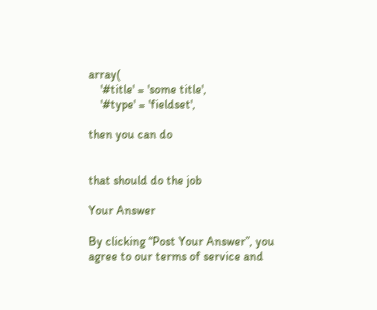array(
    '#title' = 'some title',
    '#type' = 'fieldset',

then you can do


that should do the job

Your Answer

By clicking “Post Your Answer”, you agree to our terms of service and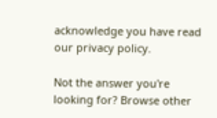acknowledge you have read our privacy policy.

Not the answer you're looking for? Browse other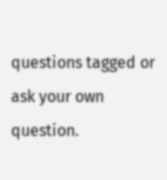questions tagged or ask your own question.